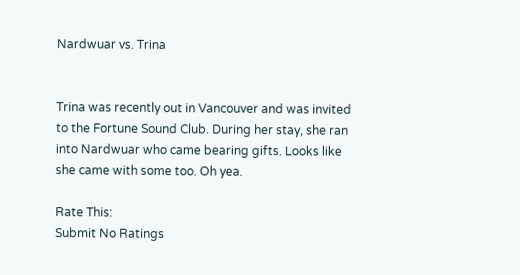Nardwuar vs. Trina


Trina was recently out in Vancouver and was invited to the Fortune Sound Club. During her stay, she ran into Nardwuar who came bearing gifts. Looks like she came with some too. Oh yea.

Rate This:
Submit No Ratings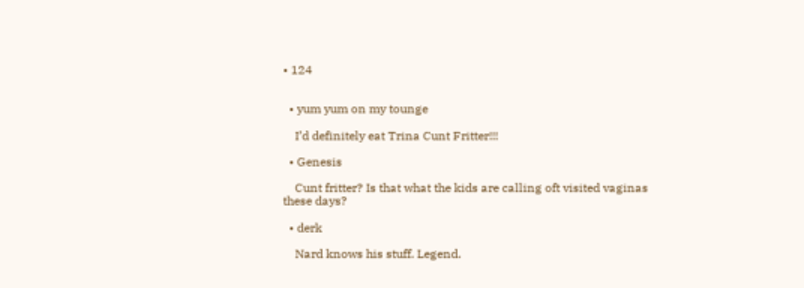• 124


  • yum yum on my tounge

    I’d definitely eat Trina Cunt Fritter!!!

  • Genesis

    Cunt fritter? Is that what the kids are calling oft visited vaginas these days?

  • derk

    Nard knows his stuff. Legend.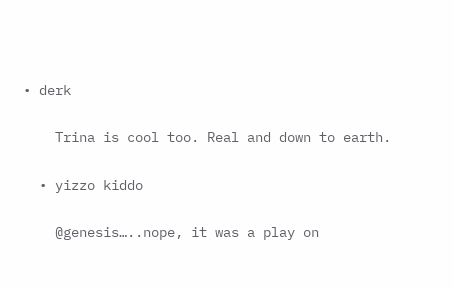• derk

    Trina is cool too. Real and down to earth.

  • yizzo kiddo

    @genesis…..nope, it was a play on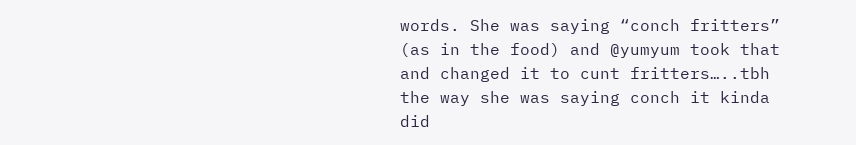words. She was saying “conch fritters” (as in the food) and @yumyum took that and changed it to cunt fritters…..tbh the way she was saying conch it kinda did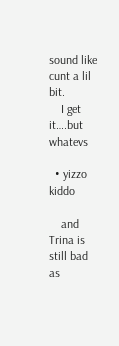sound like cunt a lil bit.
    I get it….but whatevs

  • yizzo kiddo

    and Trina is still bad as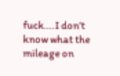fuck….I don’t know what the mileage on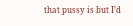that pussy is but I’d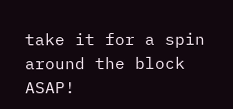take it for a spin around the block ASAP!